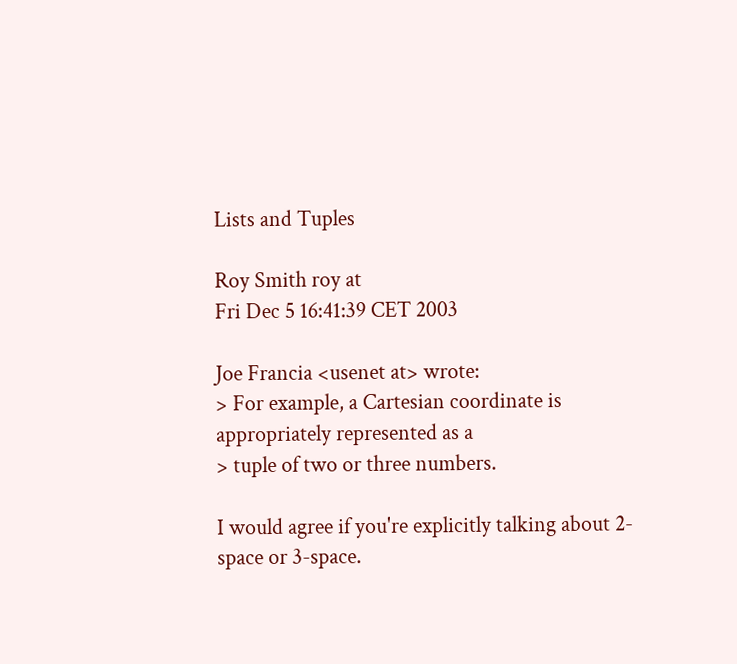Lists and Tuples

Roy Smith roy at
Fri Dec 5 16:41:39 CET 2003

Joe Francia <usenet at> wrote:
> For example, a Cartesian coordinate is appropriately represented as a
> tuple of two or three numbers.

I would agree if you're explicitly talking about 2-space or 3-space.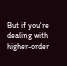But if you're dealing with higher-order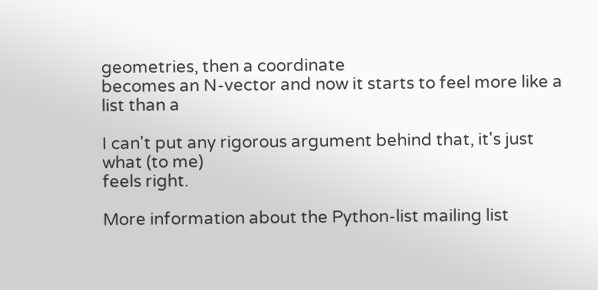geometries, then a coordinate
becomes an N-vector and now it starts to feel more like a list than a

I can't put any rigorous argument behind that, it's just what (to me)
feels right.

More information about the Python-list mailing list